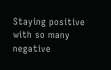Staying positive with so many negative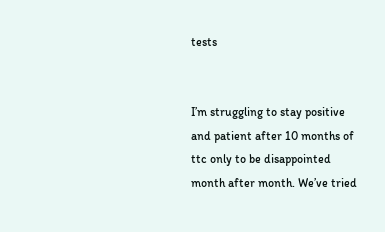tests


I’m struggling to stay positive and patient after 10 months of ttc only to be disappointed month after month. We’ve tried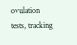ovulation tests, tracking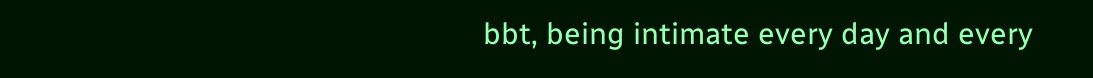bbt, being intimate every day and every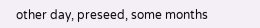other day, preseed, some months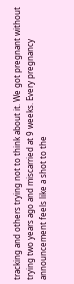tracking and others trying not to think about it. We got pregnant without trying two years ago and miscarried at 9 weeks. Every pregnancy announcement feels like a shot to the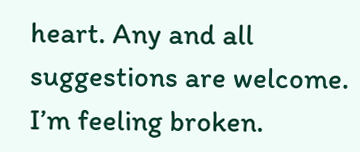heart. Any and all suggestions are welcome. I’m feeling broken.